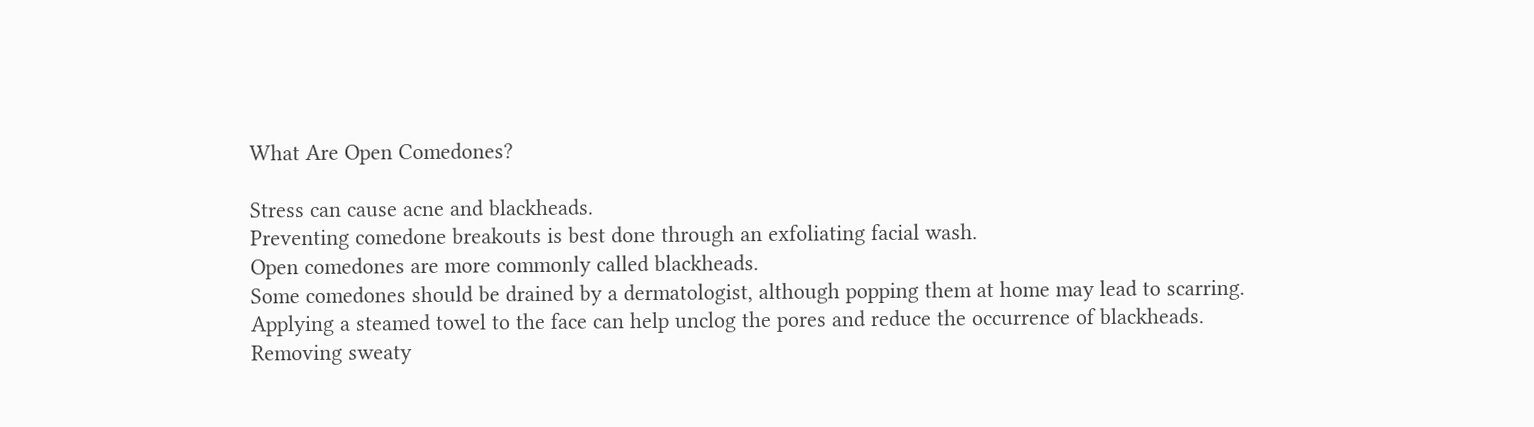What Are Open Comedones?

Stress can cause acne and blackheads.
Preventing comedone breakouts is best done through an exfoliating facial wash.
Open comedones are more commonly called blackheads.
Some comedones should be drained by a dermatologist, although popping them at home may lead to scarring.
Applying a steamed towel to the face can help unclog the pores and reduce the occurrence of blackheads.
Removing sweaty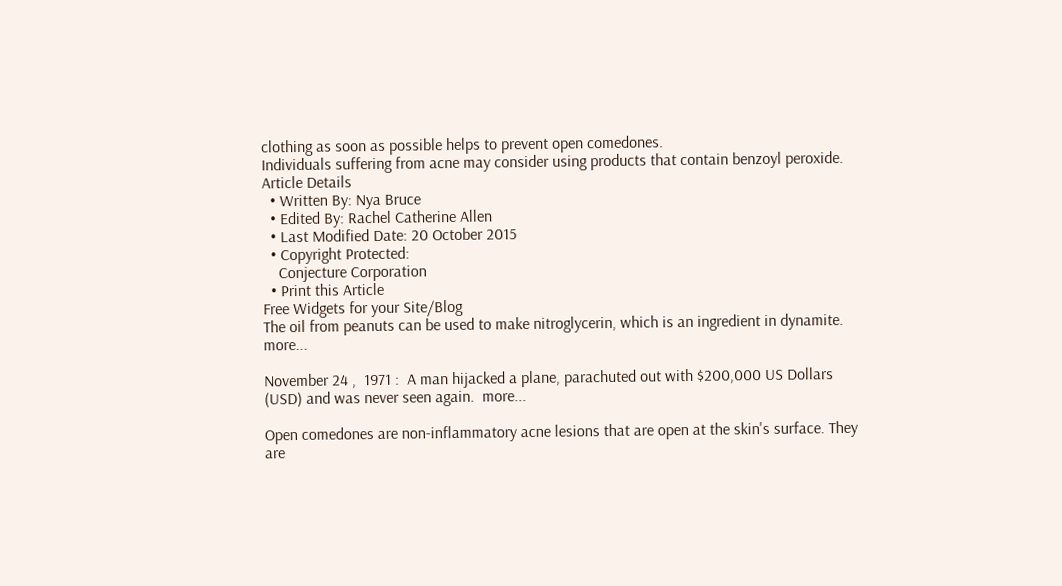clothing as soon as possible helps to prevent open comedones.
Individuals suffering from acne may consider using products that contain benzoyl peroxide.
Article Details
  • Written By: Nya Bruce
  • Edited By: Rachel Catherine Allen
  • Last Modified Date: 20 October 2015
  • Copyright Protected:
    Conjecture Corporation
  • Print this Article
Free Widgets for your Site/Blog
The oil from peanuts can be used to make nitroglycerin, which is an ingredient in dynamite.  more...

November 24 ,  1971 :  A man hijacked a plane, parachuted out with $200,000 US Dollars (USD) and was never seen again.  more...

Open comedones are non-inflammatory acne lesions that are open at the skin's surface. They are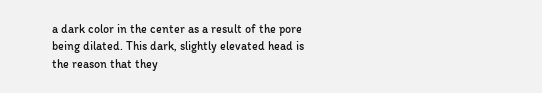a dark color in the center as a result of the pore being dilated. This dark, slightly elevated head is the reason that they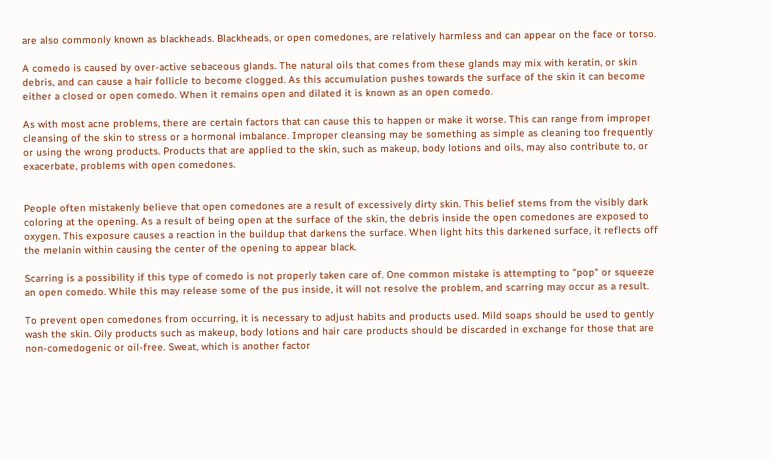are also commonly known as blackheads. Blackheads, or open comedones, are relatively harmless and can appear on the face or torso.

A comedo is caused by over-active sebaceous glands. The natural oils that comes from these glands may mix with keratin, or skin debris, and can cause a hair follicle to become clogged. As this accumulation pushes towards the surface of the skin it can become either a closed or open comedo. When it remains open and dilated it is known as an open comedo.

As with most acne problems, there are certain factors that can cause this to happen or make it worse. This can range from improper cleansing of the skin to stress or a hormonal imbalance. Improper cleansing may be something as simple as cleaning too frequently or using the wrong products. Products that are applied to the skin, such as makeup, body lotions and oils, may also contribute to, or exacerbate, problems with open comedones.


People often mistakenly believe that open comedones are a result of excessively dirty skin. This belief stems from the visibly dark coloring at the opening. As a result of being open at the surface of the skin, the debris inside the open comedones are exposed to oxygen. This exposure causes a reaction in the buildup that darkens the surface. When light hits this darkened surface, it reflects off the melanin within causing the center of the opening to appear black.

Scarring is a possibility if this type of comedo is not properly taken care of. One common mistake is attempting to "pop" or squeeze an open comedo. While this may release some of the pus inside, it will not resolve the problem, and scarring may occur as a result.

To prevent open comedones from occurring, it is necessary to adjust habits and products used. Mild soaps should be used to gently wash the skin. Oily products such as makeup, body lotions and hair care products should be discarded in exchange for those that are non-comedogenic or oil-free. Sweat, which is another factor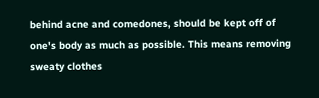behind acne and comedones, should be kept off of one's body as much as possible. This means removing sweaty clothes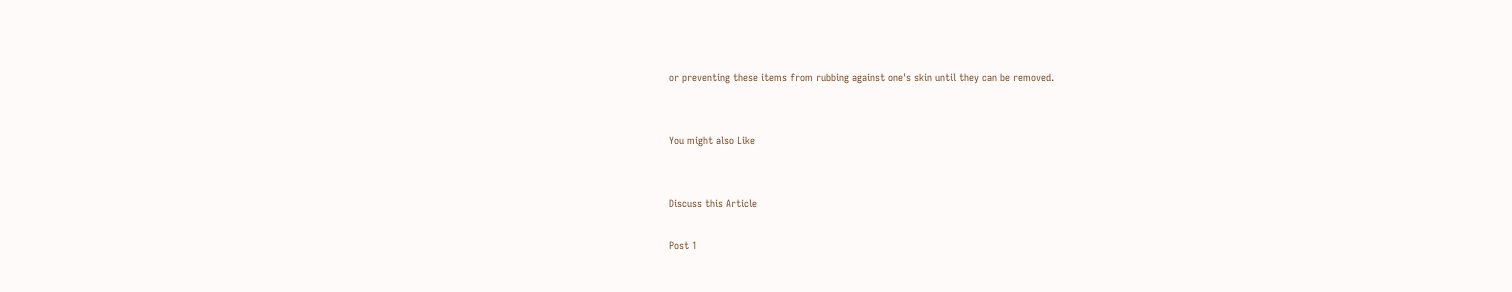or preventing these items from rubbing against one's skin until they can be removed.


You might also Like


Discuss this Article

Post 1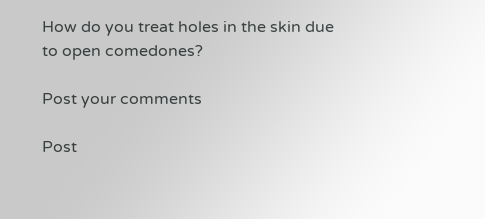How do you treat holes in the skin due to open comedones?

Post your comments

Post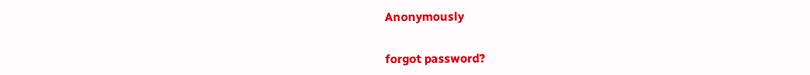Anonymously


forgot password?